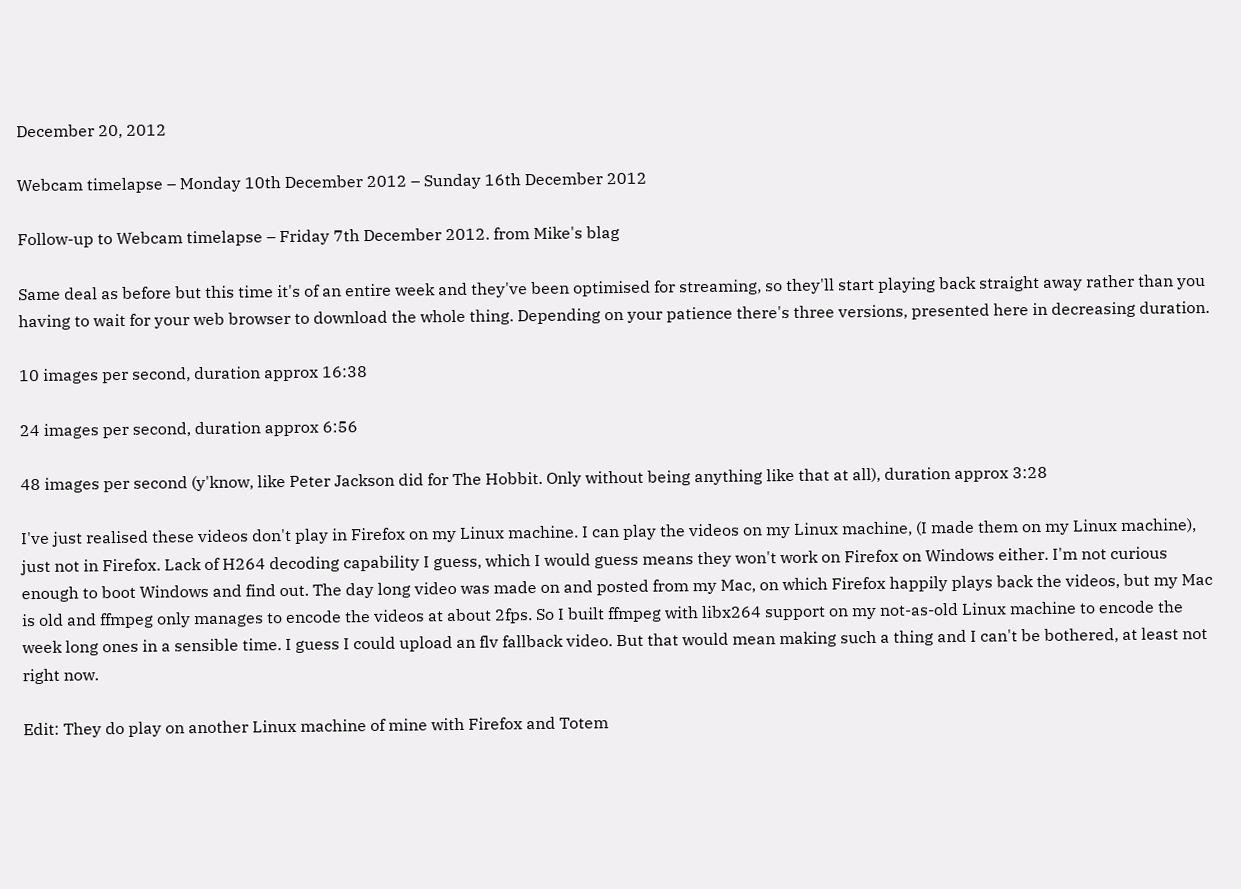December 20, 2012

Webcam timelapse – Monday 10th December 2012 – Sunday 16th December 2012

Follow-up to Webcam timelapse – Friday 7th December 2012. from Mike's blag

Same deal as before but this time it's of an entire week and they've been optimised for streaming, so they'll start playing back straight away rather than you having to wait for your web browser to download the whole thing. Depending on your patience there's three versions, presented here in decreasing duration.

10 images per second, duration approx 16:38

24 images per second, duration approx 6:56

48 images per second (y'know, like Peter Jackson did for The Hobbit. Only without being anything like that at all), duration approx 3:28

I've just realised these videos don't play in Firefox on my Linux machine. I can play the videos on my Linux machine, (I made them on my Linux machine), just not in Firefox. Lack of H264 decoding capability I guess, which I would guess means they won't work on Firefox on Windows either. I'm not curious enough to boot Windows and find out. The day long video was made on and posted from my Mac, on which Firefox happily plays back the videos, but my Mac is old and ffmpeg only manages to encode the videos at about 2fps. So I built ffmpeg with libx264 support on my not-as-old Linux machine to encode the week long ones in a sensible time. I guess I could upload an flv fallback video. But that would mean making such a thing and I can't be bothered, at least not right now.

Edit: They do play on another Linux machine of mine with Firefox and Totem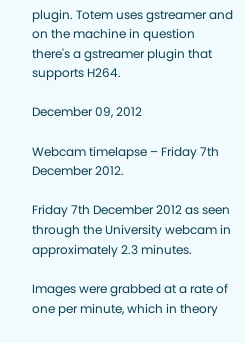plugin. Totem uses gstreamer and on the machine in question there's a gstreamer plugin that supports H264.

December 09, 2012

Webcam timelapse – Friday 7th December 2012.

Friday 7th December 2012 as seen through the University webcam in approximately 2.3 minutes.

Images were grabbed at a rate of one per minute, which in theory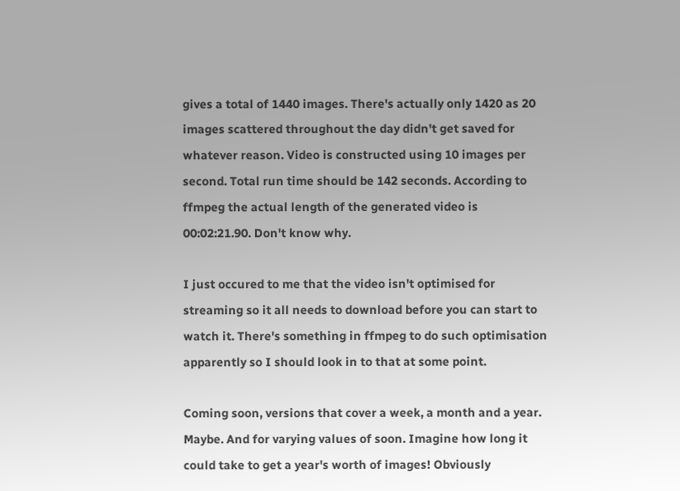gives a total of 1440 images. There's actually only 1420 as 20 images scattered throughout the day didn't get saved for whatever reason. Video is constructed using 10 images per second. Total run time should be 142 seconds. According to ffmpeg the actual length of the generated video is 00:02:21.90. Don't know why.

I just occured to me that the video isn't optimised for streaming so it all needs to download before you can start to watch it. There's something in ffmpeg to do such optimisation apparently so I should look in to that at some point.

Coming soon, versions that cover a week, a month and a year. Maybe. And for varying values of soon. Imagine how long it could take to get a year's worth of images! Obviously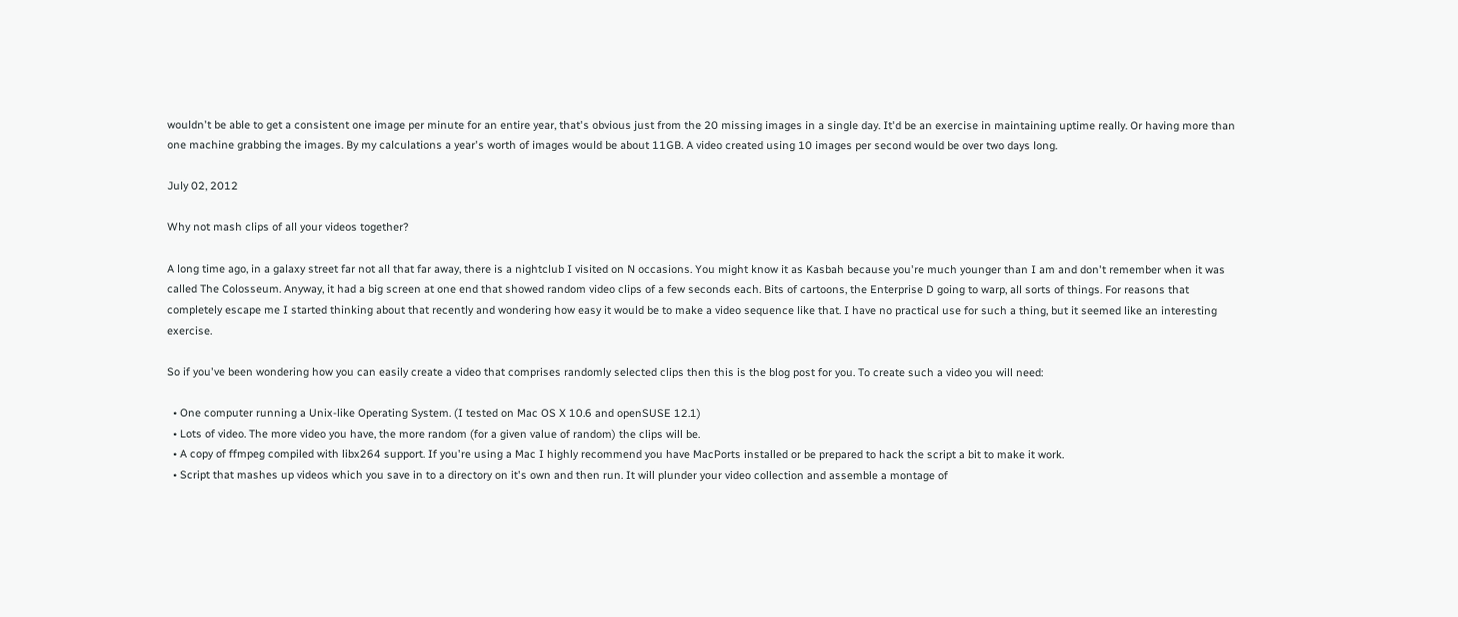wouldn't be able to get a consistent one image per minute for an entire year, that's obvious just from the 20 missing images in a single day. It'd be an exercise in maintaining uptime really. Or having more than one machine grabbing the images. By my calculations a year's worth of images would be about 11GB. A video created using 10 images per second would be over two days long.

July 02, 2012

Why not mash clips of all your videos together?

A long time ago, in a galaxy street far not all that far away, there is a nightclub I visited on N occasions. You might know it as Kasbah because you're much younger than I am and don't remember when it was called The Colosseum. Anyway, it had a big screen at one end that showed random video clips of a few seconds each. Bits of cartoons, the Enterprise D going to warp, all sorts of things. For reasons that completely escape me I started thinking about that recently and wondering how easy it would be to make a video sequence like that. I have no practical use for such a thing, but it seemed like an interesting exercise.

So if you've been wondering how you can easily create a video that comprises randomly selected clips then this is the blog post for you. To create such a video you will need:

  • One computer running a Unix-like Operating System. (I tested on Mac OS X 10.6 and openSUSE 12.1)
  • Lots of video. The more video you have, the more random (for a given value of random) the clips will be.
  • A copy of ffmpeg compiled with libx264 support. If you're using a Mac I highly recommend you have MacPorts installed or be prepared to hack the script a bit to make it work.
  • Script that mashes up videos which you save in to a directory on it's own and then run. It will plunder your video collection and assemble a montage of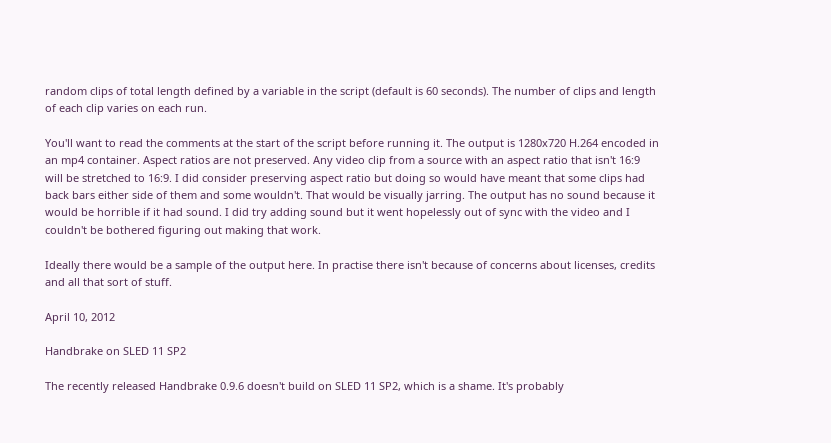random clips of total length defined by a variable in the script (default is 60 seconds). The number of clips and length of each clip varies on each run.

You'll want to read the comments at the start of the script before running it. The output is 1280x720 H.264 encoded in an mp4 container. Aspect ratios are not preserved. Any video clip from a source with an aspect ratio that isn't 16:9 will be stretched to 16:9. I did consider preserving aspect ratio but doing so would have meant that some clips had back bars either side of them and some wouldn't. That would be visually jarring. The output has no sound because it would be horrible if it had sound. I did try adding sound but it went hopelessly out of sync with the video and I couldn't be bothered figuring out making that work.

Ideally there would be a sample of the output here. In practise there isn't because of concerns about licenses, credits and all that sort of stuff.

April 10, 2012

Handbrake on SLED 11 SP2

The recently released Handbrake 0.9.6 doesn't build on SLED 11 SP2, which is a shame. It's probably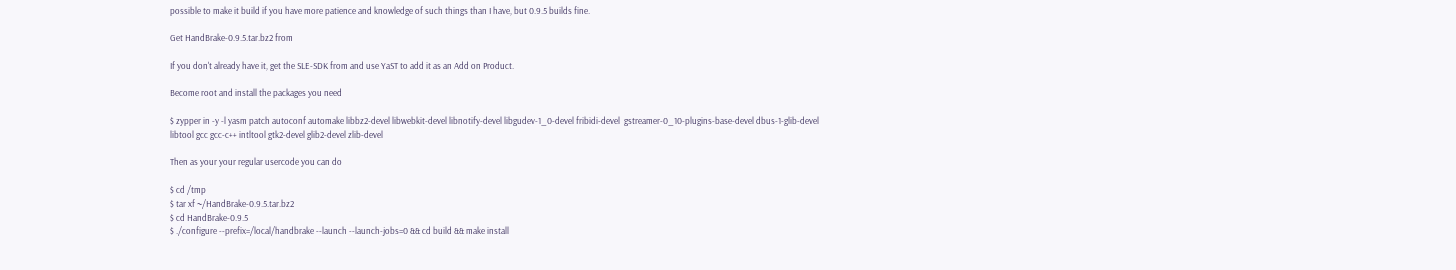possible to make it build if you have more patience and knowledge of such things than I have, but 0.9.5 builds fine.

Get HandBrake-0.9.5.tar.bz2 from

If you don't already have it, get the SLE-SDK from and use YaST to add it as an Add on Product.

Become root and install the packages you need

$ zypper in -y -l yasm patch autoconf automake libbz2-devel libwebkit-devel libnotify-devel libgudev-1_0-devel fribidi-devel  gstreamer-0_10-plugins-base-devel dbus-1-glib-devel libtool gcc gcc-c++ intltool gtk2-devel glib2-devel zlib-devel

Then as your your regular usercode you can do

$ cd /tmp
$ tar xf ~/HandBrake-0.9.5.tar.bz2
$ cd HandBrake-0.9.5
$ ./configure --prefix=/local/handbrake --launch --launch-jobs=0 && cd build && make install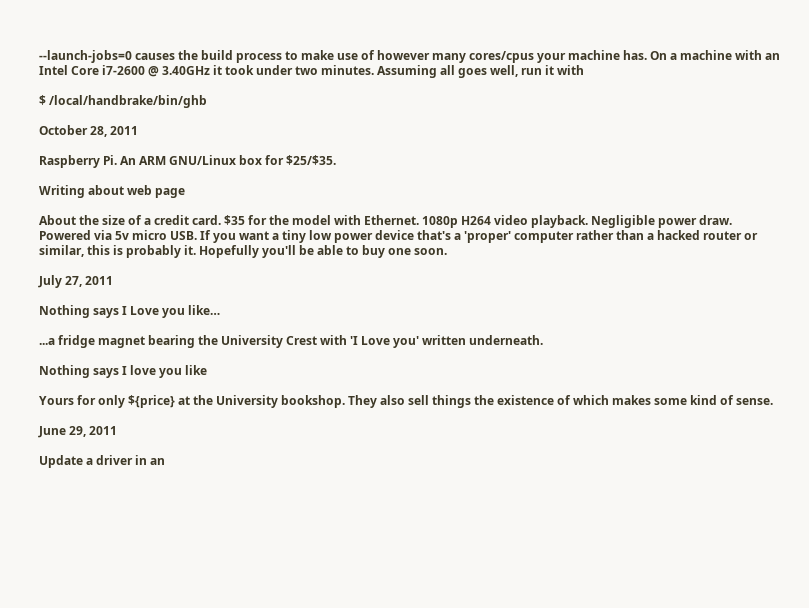--launch-jobs=0 causes the build process to make use of however many cores/cpus your machine has. On a machine with an Intel Core i7-2600 @ 3.40GHz it took under two minutes. Assuming all goes well, run it with

$ /local/handbrake/bin/ghb

October 28, 2011

Raspberry Pi. An ARM GNU/Linux box for $25/$35.

Writing about web page

About the size of a credit card. $35 for the model with Ethernet. 1080p H264 video playback. Negligible power draw. Powered via 5v micro USB. If you want a tiny low power device that's a 'proper' computer rather than a hacked router or similar, this is probably it. Hopefully you'll be able to buy one soon.

July 27, 2011

Nothing says I Love you like…

...a fridge magnet bearing the University Crest with 'I Love you' written underneath.

Nothing says I love you like

Yours for only ${price} at the University bookshop. They also sell things the existence of which makes some kind of sense.

June 29, 2011

Update a driver in an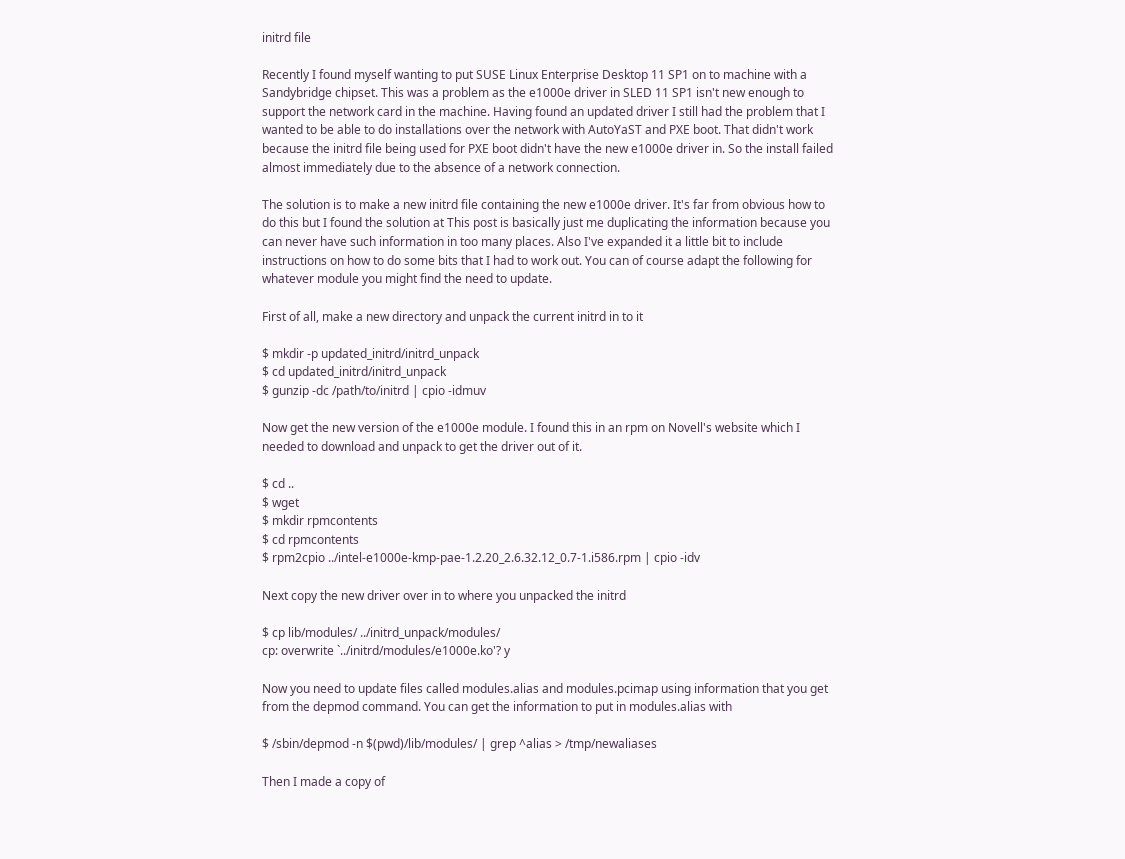initrd file

Recently I found myself wanting to put SUSE Linux Enterprise Desktop 11 SP1 on to machine with a Sandybridge chipset. This was a problem as the e1000e driver in SLED 11 SP1 isn't new enough to support the network card in the machine. Having found an updated driver I still had the problem that I wanted to be able to do installations over the network with AutoYaST and PXE boot. That didn't work because the initrd file being used for PXE boot didn't have the new e1000e driver in. So the install failed almost immediately due to the absence of a network connection.

The solution is to make a new initrd file containing the new e1000e driver. It's far from obvious how to do this but I found the solution at This post is basically just me duplicating the information because you can never have such information in too many places. Also I've expanded it a little bit to include instructions on how to do some bits that I had to work out. You can of course adapt the following for whatever module you might find the need to update.

First of all, make a new directory and unpack the current initrd in to it

$ mkdir -p updated_initrd/initrd_unpack
$ cd updated_initrd/initrd_unpack
$ gunzip -dc /path/to/initrd | cpio -idmuv

Now get the new version of the e1000e module. I found this in an rpm on Novell's website which I needed to download and unpack to get the driver out of it.

$ cd ..
$ wget
$ mkdir rpmcontents
$ cd rpmcontents
$ rpm2cpio ../intel-e1000e-kmp-pae-1.2.20_2.6.32.12_0.7-1.i586.rpm | cpio -idv

Next copy the new driver over in to where you unpacked the initrd

$ cp lib/modules/ ../initrd_unpack/modules/
cp: overwrite `../initrd/modules/e1000e.ko'? y

Now you need to update files called modules.alias and modules.pcimap using information that you get from the depmod command. You can get the information to put in modules.alias with

$ /sbin/depmod -n $(pwd)/lib/modules/ | grep ^alias > /tmp/newaliases

Then I made a copy of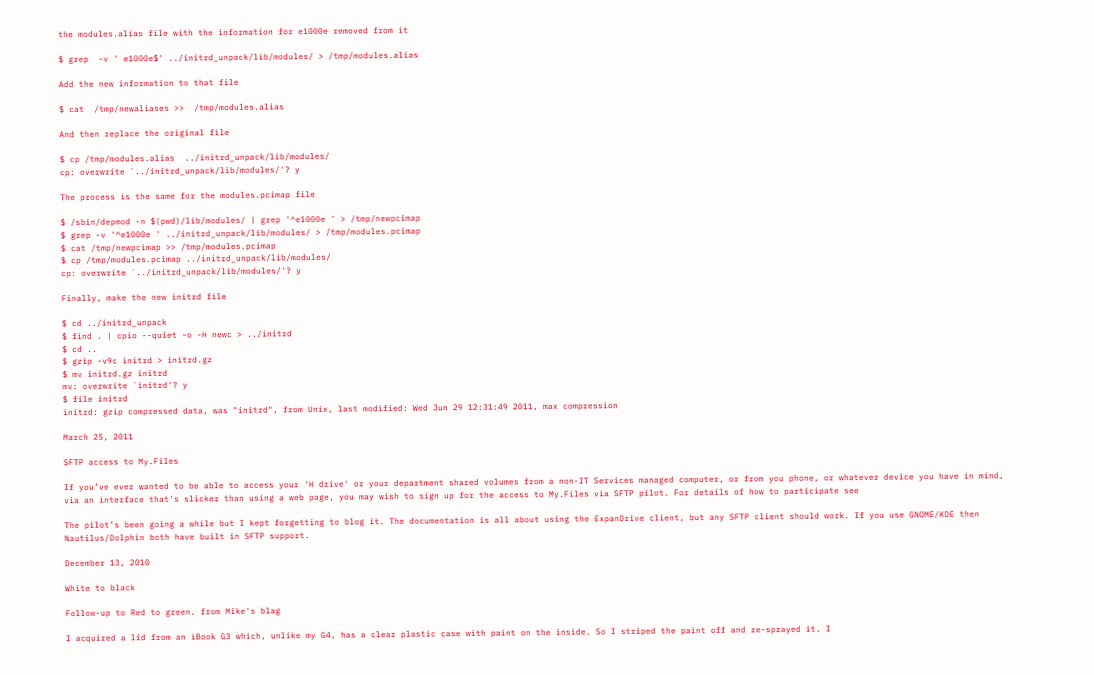the modules.alias file with the information for e1000e removed from it

$ grep  -v ' e1000e$' ../initrd_unpack/lib/modules/ > /tmp/modules.alias

Add the new information to that file

$ cat  /tmp/newaliases >>  /tmp/modules.alias

And then replace the original file

$ cp /tmp/modules.alias  ../initrd_unpack/lib/modules/
cp: overwrite `../initrd_unpack/lib/modules/'? y

The process is the same for the modules.pcimap file

$ /sbin/depmod -n $(pwd)/lib/modules/ | grep '^e1000e ' > /tmp/newpcimap
$ grep -v '^e1000e ' ../initrd_unpack/lib/modules/ > /tmp/modules.pcimap
$ cat /tmp/newpcimap >> /tmp/modules.pcimap
$ cp /tmp/modules.pcimap ../initrd_unpack/lib/modules/
cp: overwrite `../initrd_unpack/lib/modules/'? y

Finally, make the new initrd file

$ cd ../initrd_unpack
$ find . | cpio --quiet -o -H newc > ../initrd
$ cd ..
$ gzip -v9c initrd > initrd.gz
$ mv initrd.gz initrd
mv: overwrite `initrd'? y
$ file initrd
initrd: gzip compressed data, was "initrd", from Unix, last modified: Wed Jun 29 12:31:49 2011, max compression

March 25, 2011

SFTP access to My.Files

If you’ve ever wanted to be able to access your 'H drive' or your department shared volumes from a non-IT Services managed computer, or from you phone, or whatever device you have in mind, via an interface that's slicker than using a web page, you may wish to sign up for the access to My.Files via SFTP pilot. For details of how to participate see

The pilot’s been going a while but I kept forgetting to blog it. The documentation is all about using the ExpanDrive client, but any SFTP client should work. If you use GNOME/KDE then Nautilus/Dolphin both have built in SFTP support.

December 13, 2010

White to black

Follow-up to Red to green. from Mike's blag

I acquired a lid from an iBook G3 which, unlike my G4, has a clear plastic case with paint on the inside. So I striped the paint off and re-sprayed it. I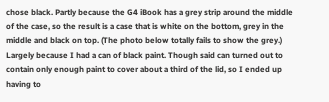chose black. Partly because the G4 iBook has a grey strip around the middle of the case, so the result is a case that is white on the bottom, grey in the middle and black on top. (The photo below totally fails to show the grey.) Largely because I had a can of black paint. Though said can turned out to contain only enough paint to cover about a third of the lid, so I ended up having to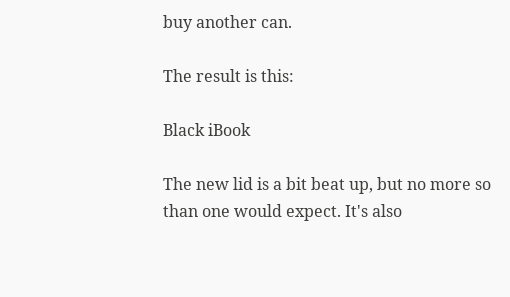buy another can.

The result is this:

Black iBook

The new lid is a bit beat up, but no more so than one would expect. It's also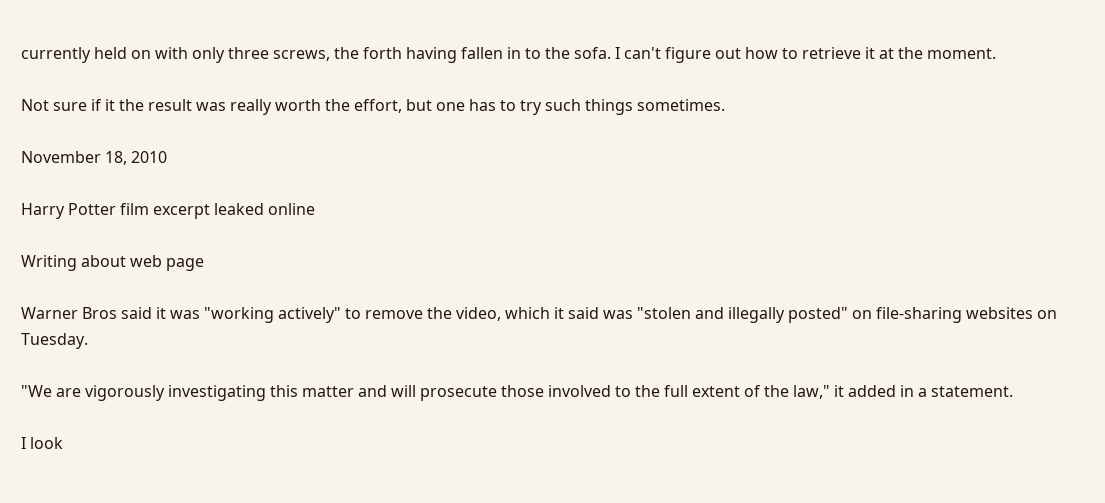currently held on with only three screws, the forth having fallen in to the sofa. I can't figure out how to retrieve it at the moment.

Not sure if it the result was really worth the effort, but one has to try such things sometimes.

November 18, 2010

Harry Potter film excerpt leaked online

Writing about web page

Warner Bros said it was "working actively" to remove the video, which it said was "stolen and illegally posted" on file-sharing websites on Tuesday.

"We are vigorously investigating this matter and will prosecute those involved to the full extent of the law," it added in a statement.

I look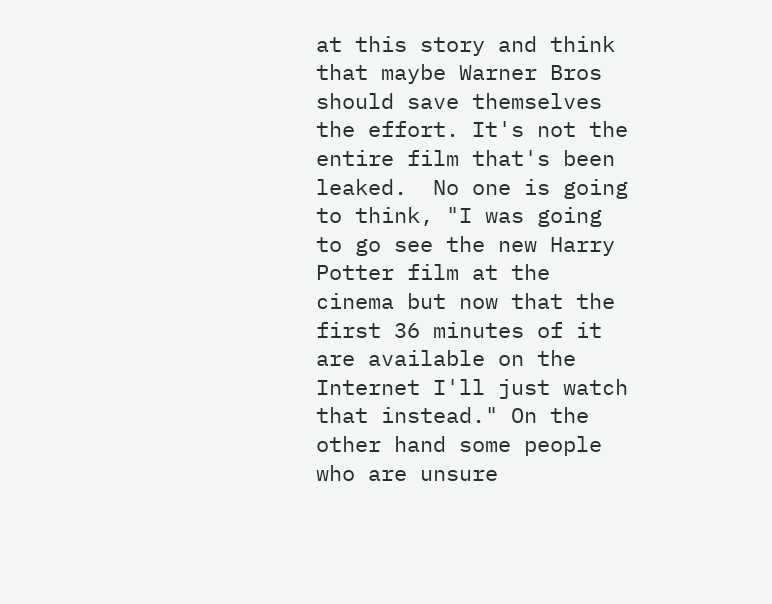at this story and think that maybe Warner Bros should save themselves the effort. It's not the entire film that's been leaked.  No one is going to think, "I was going to go see the new Harry Potter film at the cinema but now that the first 36 minutes of it are available on the Internet I'll just watch that instead." On the other hand some people who are unsure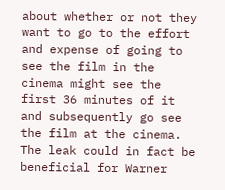about whether or not they want to go to the effort and expense of going to see the film in the cinema might see the first 36 minutes of it and subsequently go see the film at the cinema. The leak could in fact be beneficial for Warner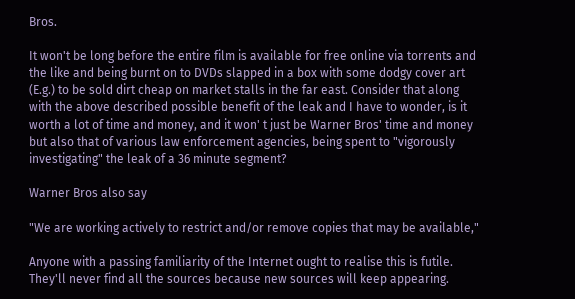Bros.

It won't be long before the entire film is available for free online via torrents and the like and being burnt on to DVDs slapped in a box with some dodgy cover art (E.g.) to be sold dirt cheap on market stalls in the far east. Consider that along with the above described possible benefit of the leak and I have to wonder, is it worth a lot of time and money, and it won' t just be Warner Bros' time and money but also that of various law enforcement agencies, being spent to "vigorously investigating" the leak of a 36 minute segment?

Warner Bros also say

"We are working actively to restrict and/or remove copies that may be available,"

Anyone with a passing familiarity of the Internet ought to realise this is futile. They'll never find all the sources because new sources will keep appearing.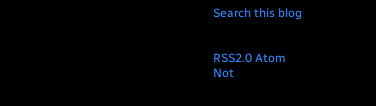Search this blog


RSS2.0 Atom
Not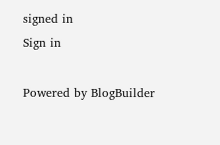signed in
Sign in

Powered by BlogBuilder